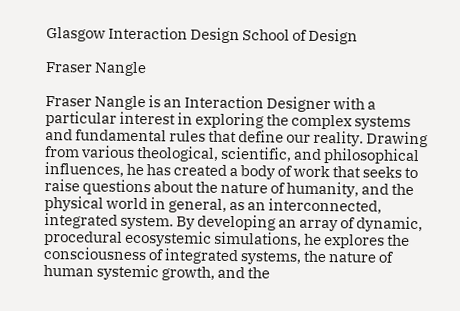Glasgow Interaction Design School of Design

Fraser Nangle

Fraser Nangle is an Interaction Designer with a particular interest in exploring the complex systems and fundamental rules that define our reality. Drawing from various theological, scientific, and philosophical influences, he has created a body of work that seeks to raise questions about the nature of humanity, and the physical world in general, as an interconnected, integrated system. By developing an array of dynamic, procedural ecosystemic simulations, he explores the consciousness of integrated systems, the nature of human systemic growth, and the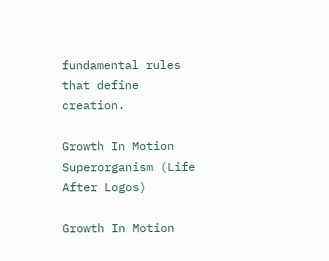fundamental rules that define creation.

Growth In Motion
Superorganism (Life After Logos)

Growth In Motion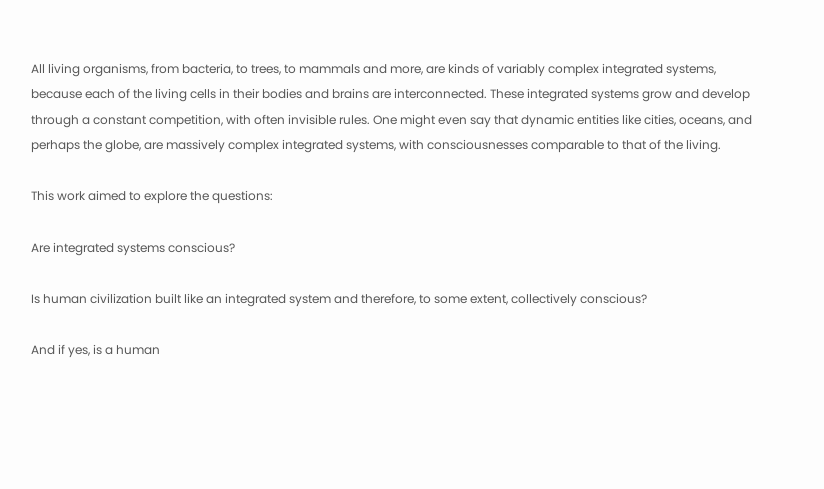All living organisms, from bacteria, to trees, to mammals and more, are kinds of variably complex integrated systems, because each of the living cells in their bodies and brains are interconnected. These integrated systems grow and develop through a constant competition, with often invisible rules. One might even say that dynamic entities like cities, oceans, and perhaps the globe, are massively complex integrated systems, with consciousnesses comparable to that of the living.

This work aimed to explore the questions:

Are integrated systems conscious?

Is human civilization built like an integrated system and therefore, to some extent, collectively conscious?

And if yes, is a human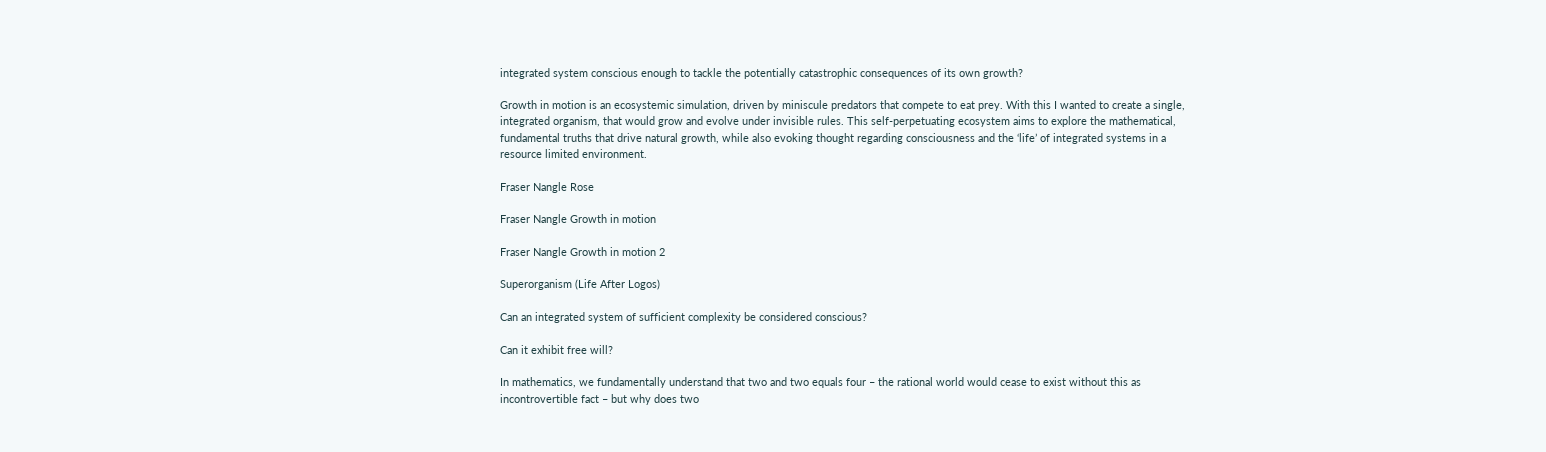integrated system conscious enough to tackle the potentially catastrophic consequences of its own growth?

Growth in motion is an ecosystemic simulation, driven by miniscule predators that compete to eat prey. With this I wanted to create a single, integrated organism, that would grow and evolve under invisible rules. This self-perpetuating ecosystem aims to explore the mathematical, fundamental truths that drive natural growth, while also evoking thought regarding consciousness and the ‘life’ of integrated systems in a resource limited environment.

Fraser Nangle Rose

Fraser Nangle Growth in motion

Fraser Nangle Growth in motion 2

Superorganism (Life After Logos)

Can an integrated system of sufficient complexity be considered conscious?

Can it exhibit free will?

In mathematics, we fundamentally understand that two and two equals four – the rational world would cease to exist without this as incontrovertible fact – but why does two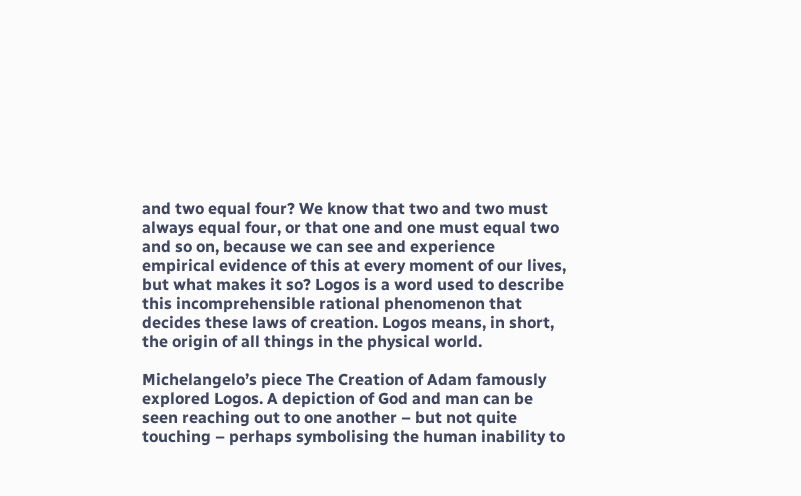and two equal four? We know that two and two must always equal four, or that one and one must equal two and so on, because we can see and experience empirical evidence of this at every moment of our lives, but what makes it so? Logos is a word used to describe this incomprehensible rational phenomenon that decides these laws of creation. Logos means, in short, the origin of all things in the physical world.

Michelangelo’s piece The Creation of Adam famously explored Logos. A depiction of God and man can be seen reaching out to one another – but not quite touching – perhaps symbolising the human inability to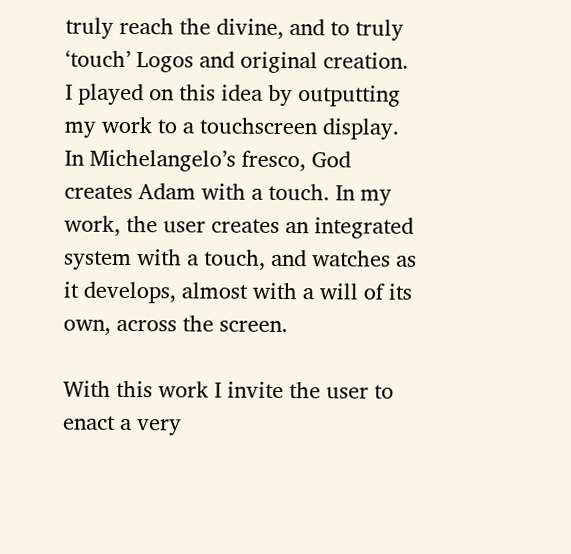truly reach the divine, and to truly ‘touch’ Logos and original creation. I played on this idea by outputting my work to a touchscreen display. In Michelangelo’s fresco, God creates Adam with a touch. In my work, the user creates an integrated system with a touch, and watches as it develops, almost with a will of its own, across the screen.

With this work I invite the user to enact a very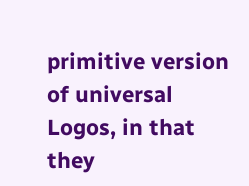primitive version of universal Logos, in that they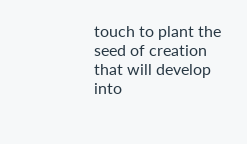touch to plant the seed of creation that will develop into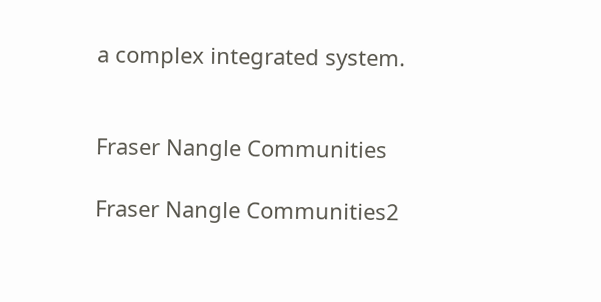a complex integrated system.


Fraser Nangle Communities

Fraser Nangle Communities2